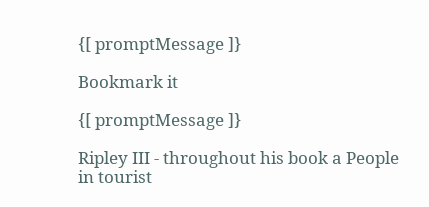{[ promptMessage ]}

Bookmark it

{[ promptMessage ]}

Ripley III - throughout his book a People in tourist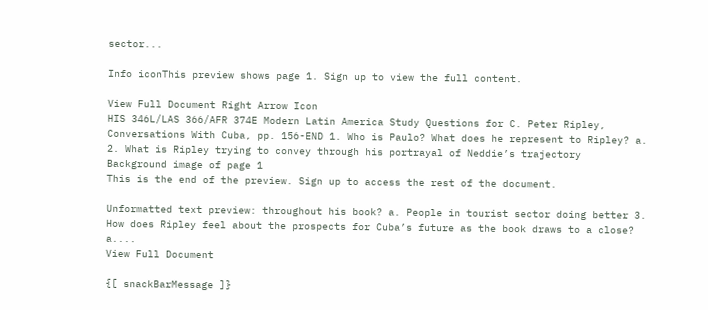sector...

Info iconThis preview shows page 1. Sign up to view the full content.

View Full Document Right Arrow Icon
HIS 346L/LAS 366/AFR 374E Modern Latin America Study Questions for C. Peter Ripley, Conversations With Cuba, pp. 156-END 1. Who is Paulo? What does he represent to Ripley? a. 2. What is Ripley trying to convey through his portrayal of Neddie’s trajectory
Background image of page 1
This is the end of the preview. Sign up to access the rest of the document.

Unformatted text preview: throughout his book? a. People in tourist sector doing better 3. How does Ripley feel about the prospects for Cuba’s future as the book draws to a close? a....
View Full Document

{[ snackBarMessage ]}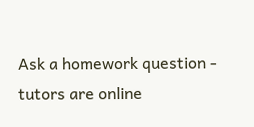Ask a homework question - tutors are online